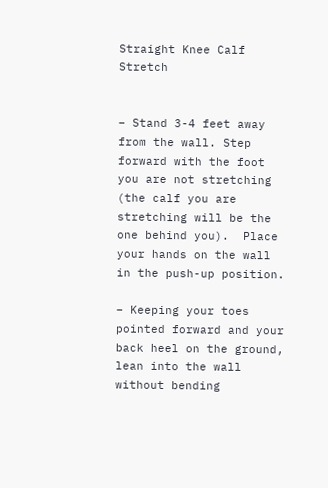Straight Knee Calf Stretch


– Stand 3-4 feet away from the wall. Step forward with the foot you are not stretching (the calf you are stretching will be the one behind you).  Place your hands on the wall in the push-up position.

– Keeping your toes pointed forward and your back heel on the ground, lean into the wall without bending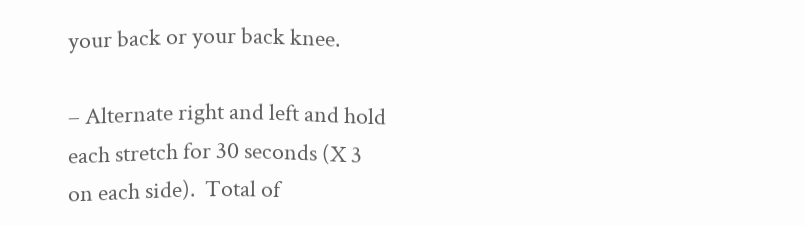your back or your back knee.

– Alternate right and left and hold each stretch for 30 seconds (X 3 on each side).  Total of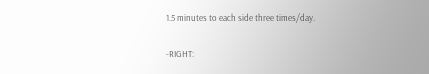1.5 minutes to each side three times/day.

-RIGHT: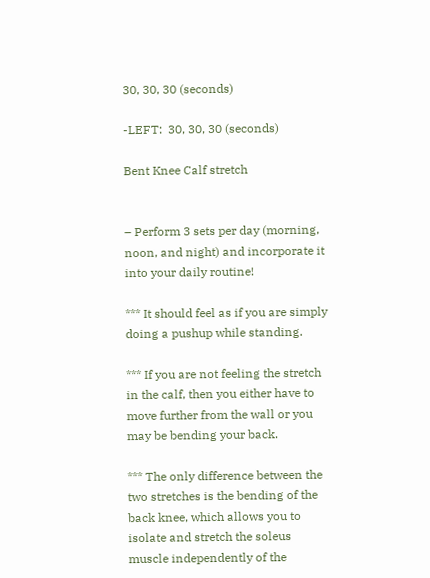30, 30, 30 (seconds)

-LEFT:  30, 30, 30 (seconds)

Bent Knee Calf stretch


– Perform 3 sets per day (morning, noon, and night) and incorporate it into your daily routine!

*** It should feel as if you are simply doing a pushup while standing.

*** If you are not feeling the stretch in the calf, then you either have to move further from the wall or you may be bending your back.

*** The only difference between the two stretches is the bending of the back knee, which allows you to isolate and stretch the soleus muscle independently of the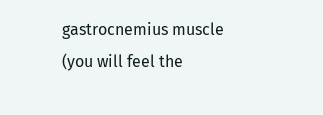gastrocnemius muscle (you will feel the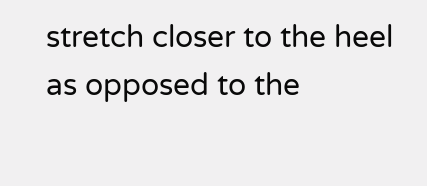stretch closer to the heel as opposed to the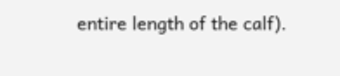entire length of the calf).